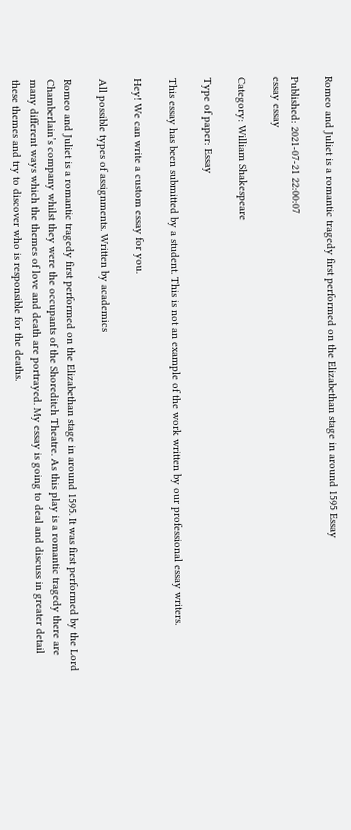Romeo and Juliet is a romantic tragedy first performed on the Elizabethan stage in around 1595 Essay

Published: 2021-07-21 22:00:07
essay essay

Category: William Shakespeare

Type of paper: Essay

This essay has been submitted by a student. This is not an example of the work written by our professional essay writers.

Hey! We can write a custom essay for you.

All possible types of assignments. Written by academics

Romeo and Juliet is a romantic tragedy first performed on the Elizabethan stage in around 1595. It was first performed by the Lord Chamberlain’s company whilst they were the occupants of the Shoreditch Theatre. As this play is a romantic tragedy there are many different ways which the themes of love and death are portrayed. My essay is going to deal and discuss in greater detail these themes and try to discover who is responsible for the deaths.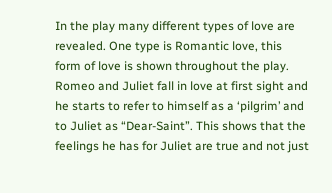In the play many different types of love are revealed. One type is Romantic love, this form of love is shown throughout the play. Romeo and Juliet fall in love at first sight and he starts to refer to himself as a ‘pilgrim’ and to Juliet as “Dear-Saint”. This shows that the feelings he has for Juliet are true and not just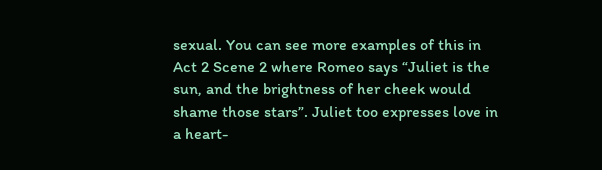sexual. You can see more examples of this in Act 2 Scene 2 where Romeo says “Juliet is the sun, and the brightness of her cheek would shame those stars”. Juliet too expresses love in a heart-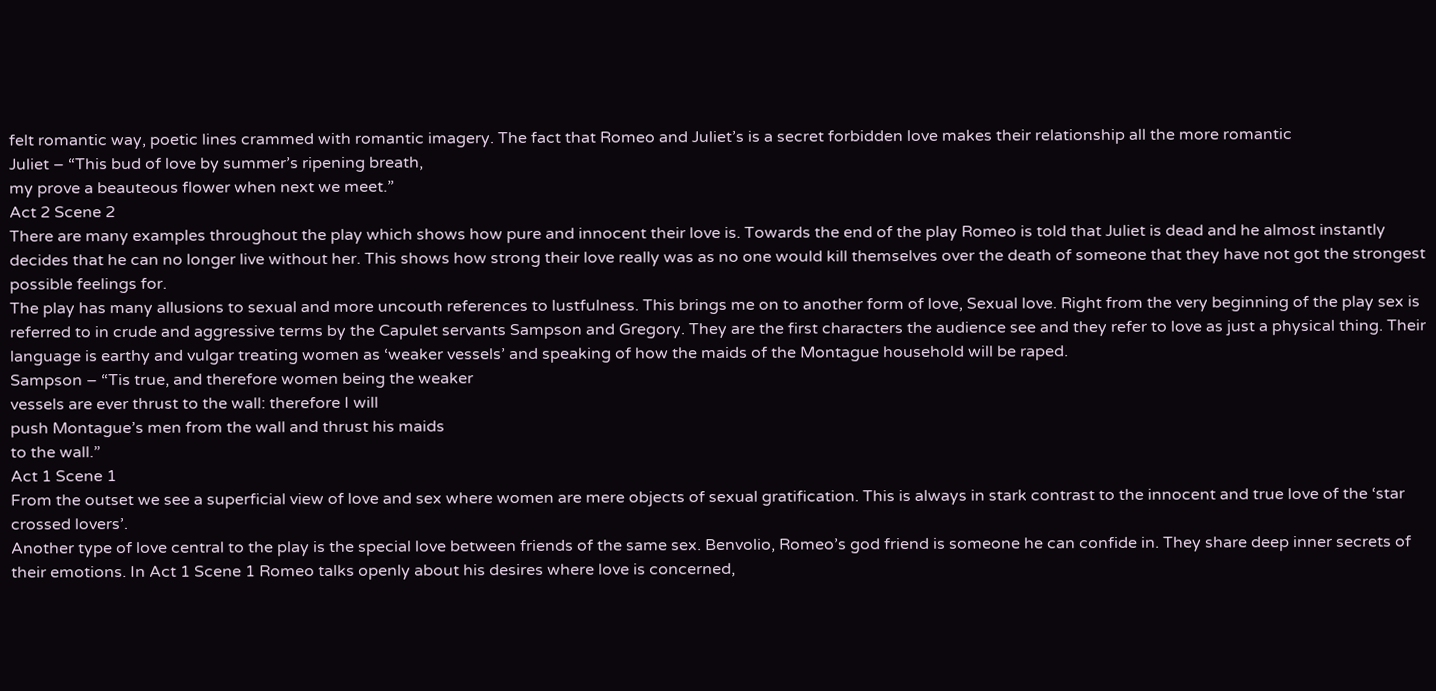felt romantic way, poetic lines crammed with romantic imagery. The fact that Romeo and Juliet’s is a secret forbidden love makes their relationship all the more romantic
Juliet – “This bud of love by summer’s ripening breath,
my prove a beauteous flower when next we meet.”
Act 2 Scene 2
There are many examples throughout the play which shows how pure and innocent their love is. Towards the end of the play Romeo is told that Juliet is dead and he almost instantly decides that he can no longer live without her. This shows how strong their love really was as no one would kill themselves over the death of someone that they have not got the strongest possible feelings for.
The play has many allusions to sexual and more uncouth references to lustfulness. This brings me on to another form of love, Sexual love. Right from the very beginning of the play sex is referred to in crude and aggressive terms by the Capulet servants Sampson and Gregory. They are the first characters the audience see and they refer to love as just a physical thing. Their language is earthy and vulgar treating women as ‘weaker vessels’ and speaking of how the maids of the Montague household will be raped.
Sampson – “Tis true, and therefore women being the weaker
vessels are ever thrust to the wall: therefore I will
push Montague’s men from the wall and thrust his maids
to the wall.”
Act 1 Scene 1
From the outset we see a superficial view of love and sex where women are mere objects of sexual gratification. This is always in stark contrast to the innocent and true love of the ‘star crossed lovers’.
Another type of love central to the play is the special love between friends of the same sex. Benvolio, Romeo’s god friend is someone he can confide in. They share deep inner secrets of their emotions. In Act 1 Scene 1 Romeo talks openly about his desires where love is concerned,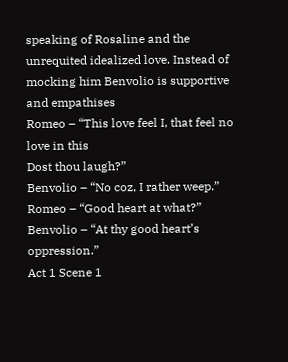speaking of Rosaline and the unrequited idealized love. Instead of mocking him Benvolio is supportive and empathises
Romeo – “This love feel I, that feel no love in this
Dost thou laugh?”
Benvolio – “No coz, I rather weep.”
Romeo – “Good heart at what?”
Benvolio – “At thy good heart’s oppression.”
Act 1 Scene 1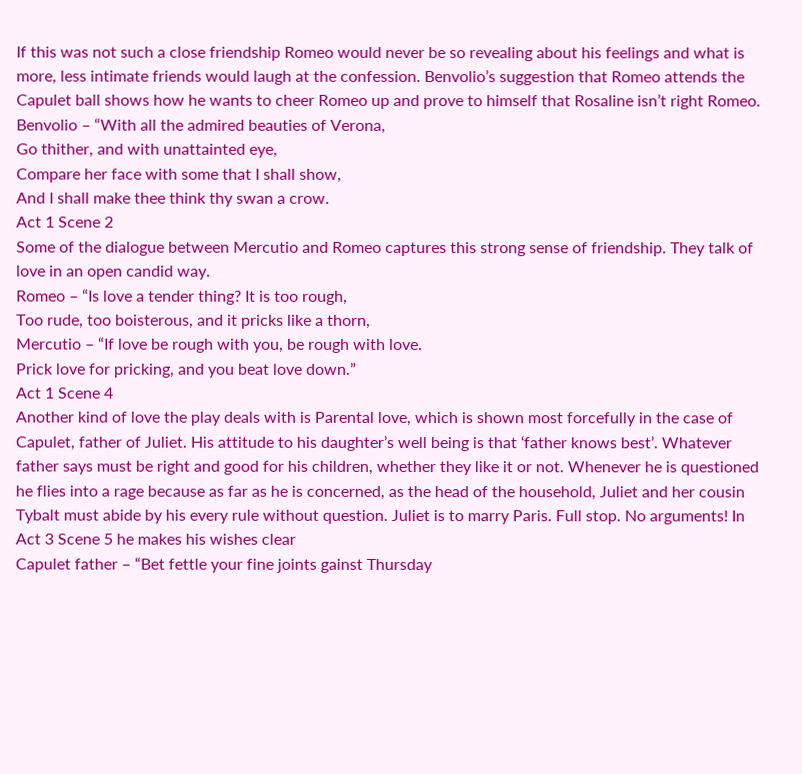If this was not such a close friendship Romeo would never be so revealing about his feelings and what is more, less intimate friends would laugh at the confession. Benvolio’s suggestion that Romeo attends the Capulet ball shows how he wants to cheer Romeo up and prove to himself that Rosaline isn’t right Romeo.
Benvolio – “With all the admired beauties of Verona,
Go thither, and with unattainted eye,
Compare her face with some that I shall show,
And I shall make thee think thy swan a crow.
Act 1 Scene 2
Some of the dialogue between Mercutio and Romeo captures this strong sense of friendship. They talk of love in an open candid way.
Romeo – “Is love a tender thing? It is too rough,
Too rude, too boisterous, and it pricks like a thorn,
Mercutio – “If love be rough with you, be rough with love.
Prick love for pricking, and you beat love down.”
Act 1 Scene 4
Another kind of love the play deals with is Parental love, which is shown most forcefully in the case of Capulet, father of Juliet. His attitude to his daughter’s well being is that ‘father knows best’. Whatever father says must be right and good for his children, whether they like it or not. Whenever he is questioned he flies into a rage because as far as he is concerned, as the head of the household, Juliet and her cousin Tybalt must abide by his every rule without question. Juliet is to marry Paris. Full stop. No arguments! In Act 3 Scene 5 he makes his wishes clear
Capulet father – “Bet fettle your fine joints gainst Thursday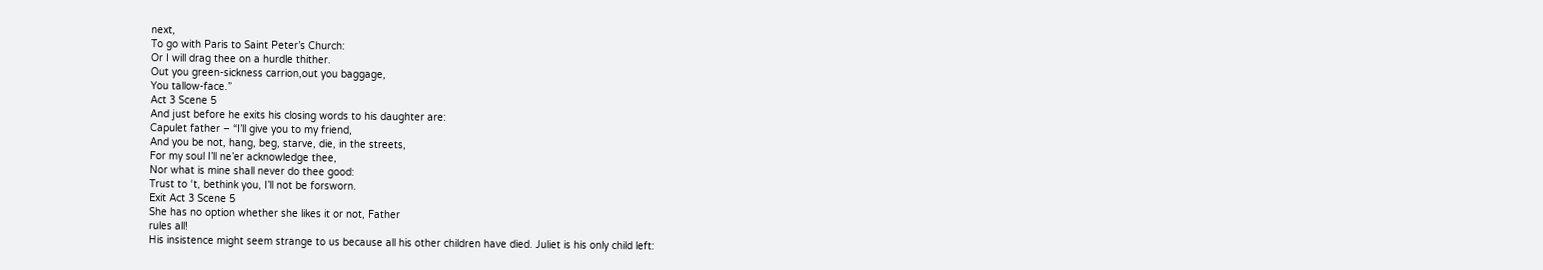next,
To go with Paris to Saint Peter’s Church:
Or I will drag thee on a hurdle thither.
Out you green-sickness carrion,out you baggage,
You tallow-face.”
Act 3 Scene 5
And just before he exits his closing words to his daughter are:
Capulet father – “I’ll give you to my friend,
And you be not, hang, beg, starve, die, in the streets,
For my soul I’ll ne’er acknowledge thee,
Nor what is mine shall never do thee good:
Trust to ‘t, bethink you, I’ll not be forsworn.
Exit Act 3 Scene 5
She has no option whether she likes it or not, Father
rules all!
His insistence might seem strange to us because all his other children have died. Juliet is his only child left: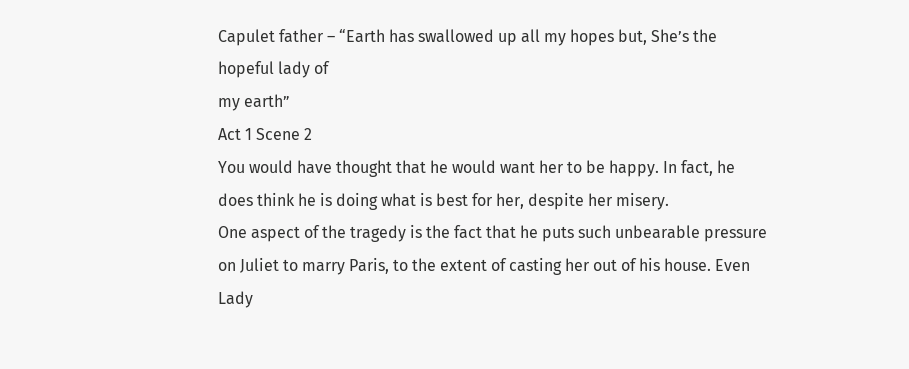Capulet father – “Earth has swallowed up all my hopes but, She’s the hopeful lady of
my earth”
Act 1 Scene 2
You would have thought that he would want her to be happy. In fact, he does think he is doing what is best for her, despite her misery.
One aspect of the tragedy is the fact that he puts such unbearable pressure on Juliet to marry Paris, to the extent of casting her out of his house. Even Lady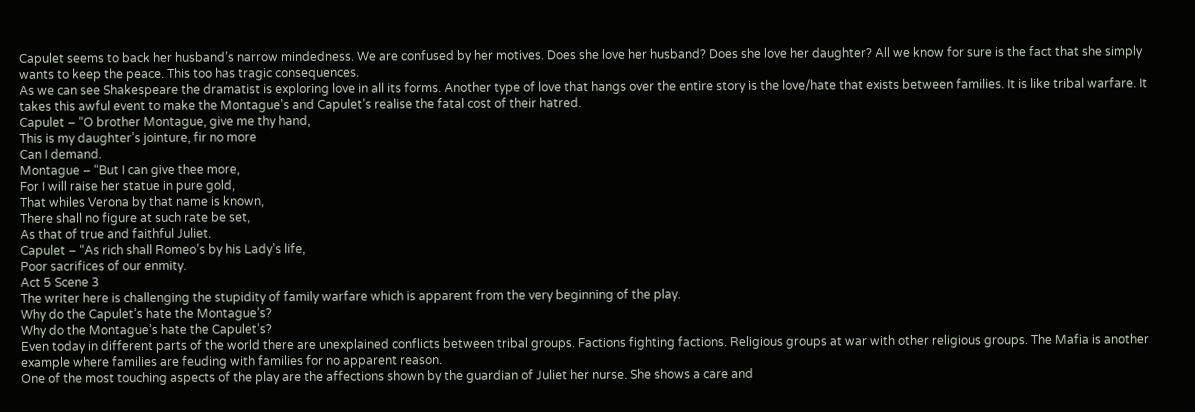Capulet seems to back her husband’s narrow mindedness. We are confused by her motives. Does she love her husband? Does she love her daughter? All we know for sure is the fact that she simply wants to keep the peace. This too has tragic consequences.
As we can see Shakespeare the dramatist is exploring love in all its forms. Another type of love that hangs over the entire story is the love/hate that exists between families. It is like tribal warfare. It takes this awful event to make the Montague’s and Capulet’s realise the fatal cost of their hatred.
Capulet – “O brother Montague, give me thy hand,
This is my daughter’s jointure, fir no more
Can I demand.
Montague – “But I can give thee more,
For I will raise her statue in pure gold,
That whiles Verona by that name is known,
There shall no figure at such rate be set,
As that of true and faithful Juliet.
Capulet – “As rich shall Romeo’s by his Lady’s life,
Poor sacrifices of our enmity.
Act 5 Scene 3
The writer here is challenging the stupidity of family warfare which is apparent from the very beginning of the play.
Why do the Capulet’s hate the Montague’s?
Why do the Montague’s hate the Capulet’s?
Even today in different parts of the world there are unexplained conflicts between tribal groups. Factions fighting factions. Religious groups at war with other religious groups. The Mafia is another example where families are feuding with families for no apparent reason.
One of the most touching aspects of the play are the affections shown by the guardian of Juliet her nurse. She shows a care and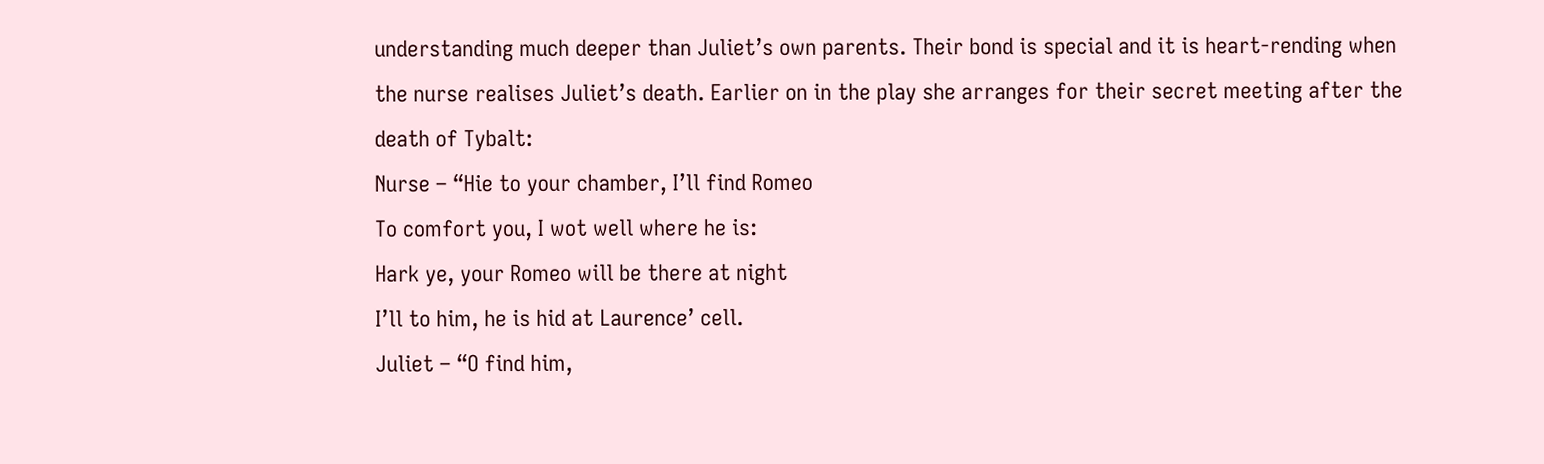understanding much deeper than Juliet’s own parents. Their bond is special and it is heart-rending when the nurse realises Juliet’s death. Earlier on in the play she arranges for their secret meeting after the death of Tybalt:
Nurse – “Hie to your chamber, I’ll find Romeo
To comfort you, I wot well where he is:
Hark ye, your Romeo will be there at night
I’ll to him, he is hid at Laurence’ cell.
Juliet – “O find him,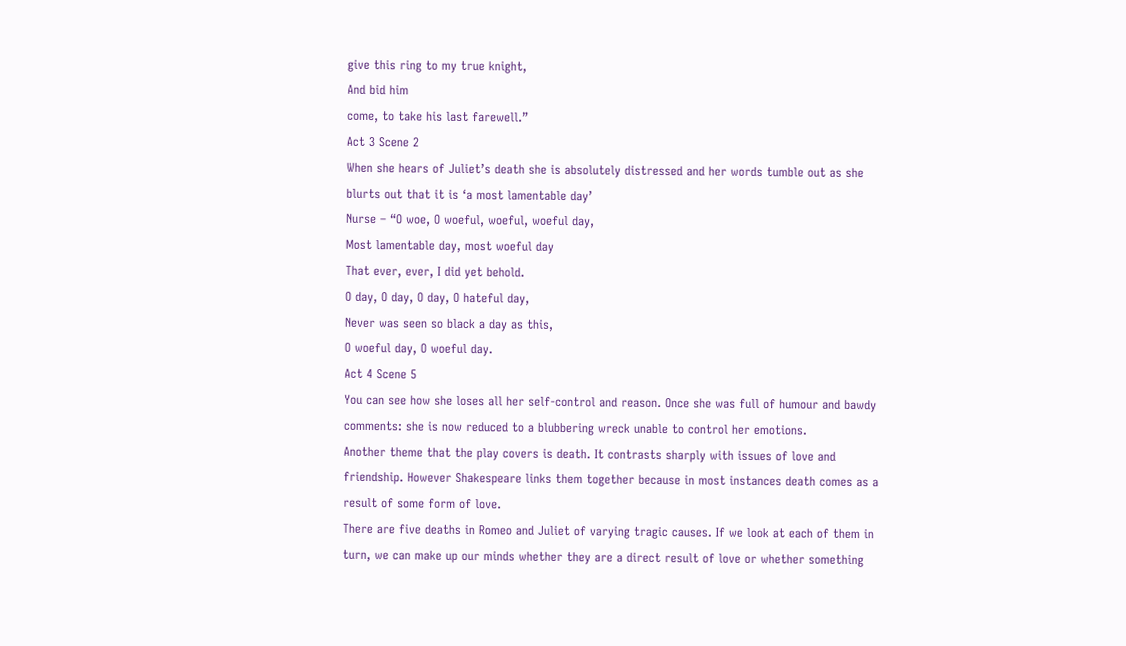give this ring to my true knight,
And bid him
come, to take his last farewell.”
Act 3 Scene 2
When she hears of Juliet’s death she is absolutely distressed and her words tumble out as she blurts out that it is ‘a most lamentable day’
Nurse – “O woe, O woeful, woeful, woeful day,
Most lamentable day, most woeful day
That ever, ever, I did yet behold.
O day, O day, O day, O hateful day,
Never was seen so black a day as this,
O woeful day, O woeful day.
Act 4 Scene 5
You can see how she loses all her self-control and reason. Once she was full of humour and bawdy comments: she is now reduced to a blubbering wreck unable to control her emotions.
Another theme that the play covers is death. It contrasts sharply with issues of love and friendship. However Shakespeare links them together because in most instances death comes as a result of some form of love.
There are five deaths in Romeo and Juliet of varying tragic causes. If we look at each of them in turn, we can make up our minds whether they are a direct result of love or whether something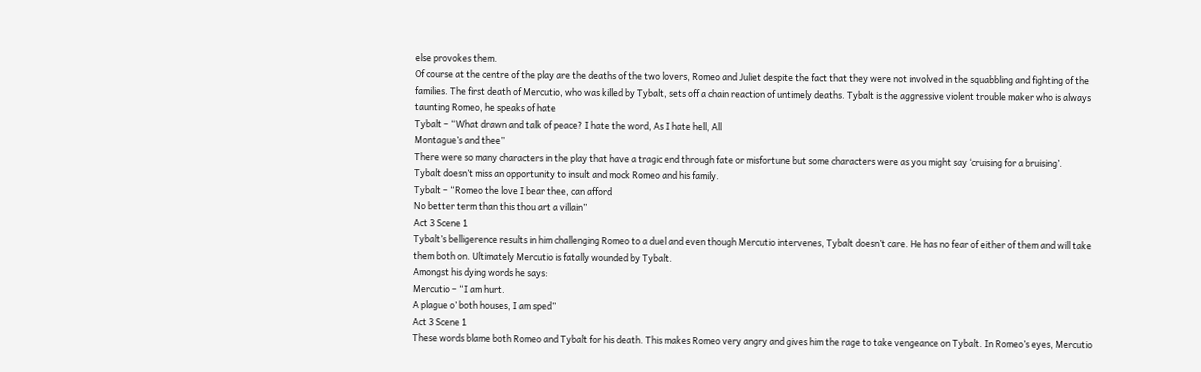else provokes them.
Of course at the centre of the play are the deaths of the two lovers, Romeo and Juliet despite the fact that they were not involved in the squabbling and fighting of the families. The first death of Mercutio, who was killed by Tybalt, sets off a chain reaction of untimely deaths. Tybalt is the aggressive violent trouble maker who is always taunting Romeo, he speaks of hate
Tybalt – “What drawn and talk of peace? I hate the word, As I hate hell, All
Montague’s and thee”
There were so many characters in the play that have a tragic end through fate or misfortune but some characters were as you might say ‘cruising for a bruising’.
Tybalt doesn’t miss an opportunity to insult and mock Romeo and his family.
Tybalt – “Romeo the love I bear thee, can afford
No better term than this thou art a villain”
Act 3 Scene 1
Tybalt’s belligerence results in him challenging Romeo to a duel and even though Mercutio intervenes, Tybalt doesn’t care. He has no fear of either of them and will take them both on. Ultimately Mercutio is fatally wounded by Tybalt.
Amongst his dying words he says:
Mercutio – “I am hurt.
A plague o’ both houses, I am sped”
Act 3 Scene 1
These words blame both Romeo and Tybalt for his death. This makes Romeo very angry and gives him the rage to take vengeance on Tybalt. In Romeo’s eyes, Mercutio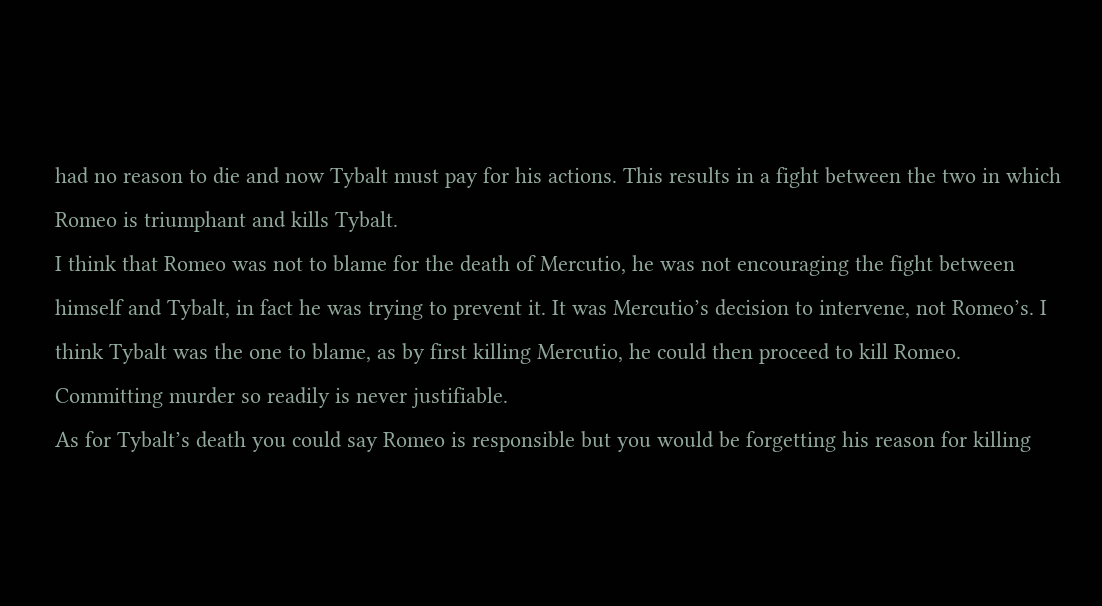had no reason to die and now Tybalt must pay for his actions. This results in a fight between the two in which Romeo is triumphant and kills Tybalt.
I think that Romeo was not to blame for the death of Mercutio, he was not encouraging the fight between himself and Tybalt, in fact he was trying to prevent it. It was Mercutio’s decision to intervene, not Romeo’s. I think Tybalt was the one to blame, as by first killing Mercutio, he could then proceed to kill Romeo. Committing murder so readily is never justifiable.
As for Tybalt’s death you could say Romeo is responsible but you would be forgetting his reason for killing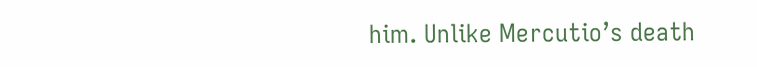him. Unlike Mercutio’s death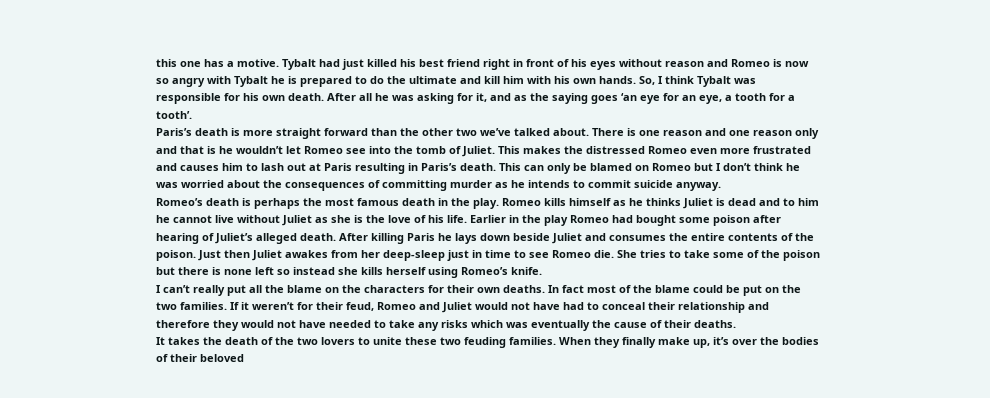this one has a motive. Tybalt had just killed his best friend right in front of his eyes without reason and Romeo is now so angry with Tybalt he is prepared to do the ultimate and kill him with his own hands. So, I think Tybalt was responsible for his own death. After all he was asking for it, and as the saying goes ‘an eye for an eye, a tooth for a tooth’.
Paris’s death is more straight forward than the other two we’ve talked about. There is one reason and one reason only and that is he wouldn’t let Romeo see into the tomb of Juliet. This makes the distressed Romeo even more frustrated and causes him to lash out at Paris resulting in Paris’s death. This can only be blamed on Romeo but I don’t think he was worried about the consequences of committing murder as he intends to commit suicide anyway.
Romeo’s death is perhaps the most famous death in the play. Romeo kills himself as he thinks Juliet is dead and to him he cannot live without Juliet as she is the love of his life. Earlier in the play Romeo had bought some poison after hearing of Juliet’s alleged death. After killing Paris he lays down beside Juliet and consumes the entire contents of the poison. Just then Juliet awakes from her deep-sleep just in time to see Romeo die. She tries to take some of the poison but there is none left so instead she kills herself using Romeo’s knife.
I can’t really put all the blame on the characters for their own deaths. In fact most of the blame could be put on the two families. If it weren’t for their feud, Romeo and Juliet would not have had to conceal their relationship and therefore they would not have needed to take any risks which was eventually the cause of their deaths.
It takes the death of the two lovers to unite these two feuding families. When they finally make up, it’s over the bodies of their beloved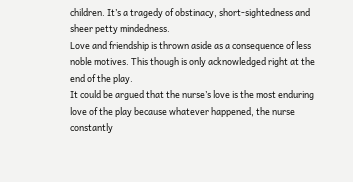children. It’s a tragedy of obstinacy, short-sightedness and sheer petty mindedness.
Love and friendship is thrown aside as a consequence of less noble motives. This though is only acknowledged right at the end of the play.
It could be argued that the nurse’s love is the most enduring love of the play because whatever happened, the nurse constantly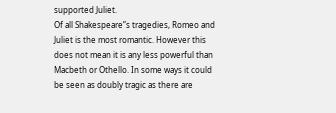supported Juliet.
Of all Shakespeare”s tragedies, Romeo and Juliet is the most romantic. However this does not mean it is any less powerful than Macbeth or Othello. In some ways it could be seen as doubly tragic as there are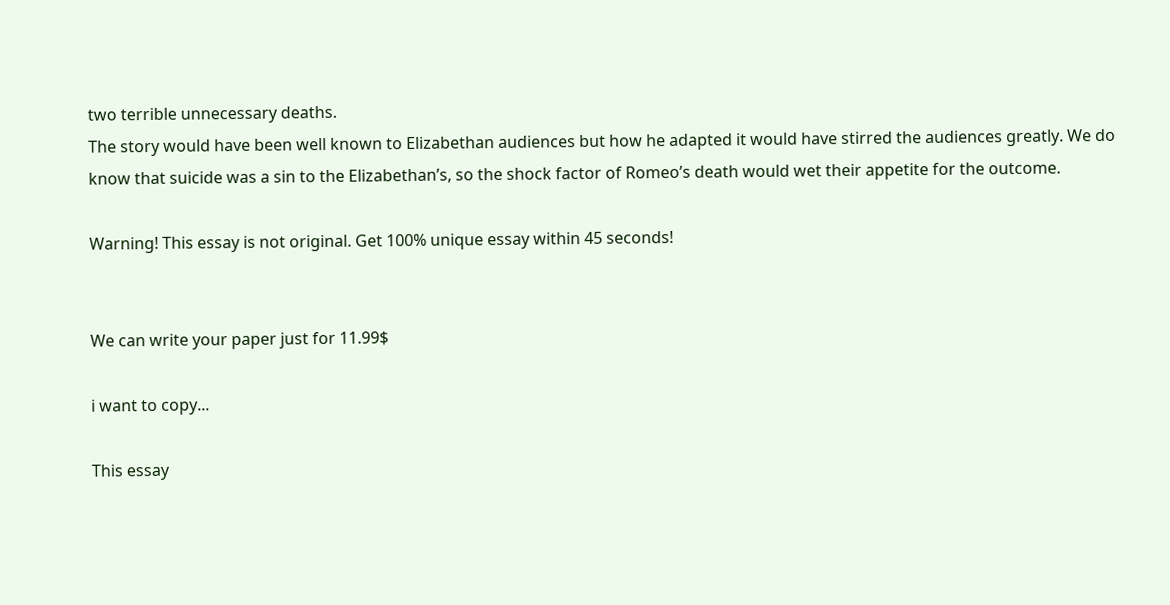two terrible unnecessary deaths.
The story would have been well known to Elizabethan audiences but how he adapted it would have stirred the audiences greatly. We do know that suicide was a sin to the Elizabethan’s, so the shock factor of Romeo’s death would wet their appetite for the outcome.

Warning! This essay is not original. Get 100% unique essay within 45 seconds!


We can write your paper just for 11.99$

i want to copy...

This essay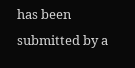has been submitted by a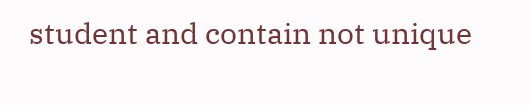student and contain not unique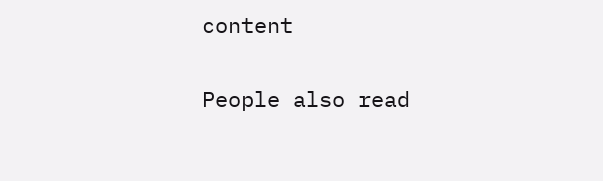content

People also read